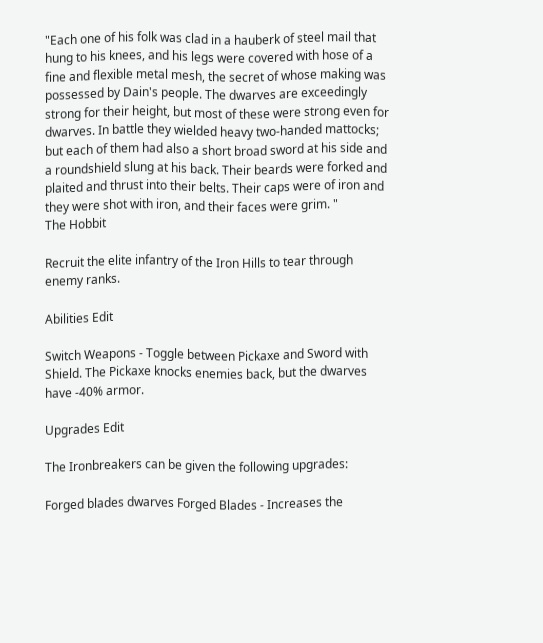"Each one of his folk was clad in a hauberk of steel mail that hung to his knees, and his legs were covered with hose of a fine and flexible metal mesh, the secret of whose making was possessed by Dain's people. The dwarves are exceedingly strong for their height, but most of these were strong even for dwarves. In battle they wielded heavy two-handed mattocks; but each of them had also a short broad sword at his side and a roundshield slung at his back. Their beards were forked and plaited and thrust into their belts. Their caps were of iron and they were shot with iron, and their faces were grim. "
The Hobbit

Recruit the elite infantry of the Iron Hills to tear through enemy ranks.

Abilities Edit

Switch Weapons - Toggle between Pickaxe and Sword with Shield. The Pickaxe knocks enemies back, but the dwarves have -40% armor.

Upgrades Edit

The Ironbreakers can be given the following upgrades:

Forged blades dwarves Forged Blades - Increases the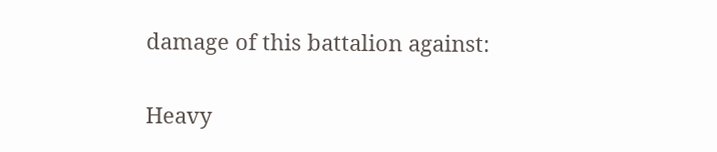damage of this battalion against:

Heavy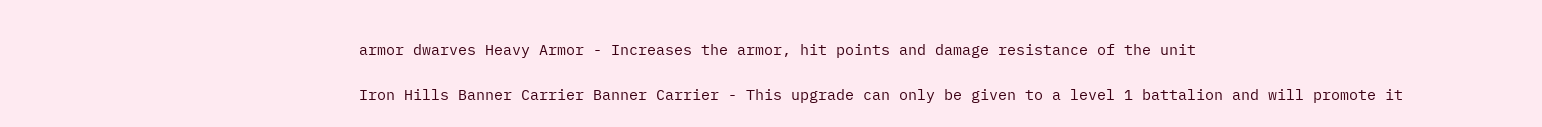armor dwarves Heavy Armor - Increases the armor, hit points and damage resistance of the unit

Iron Hills Banner Carrier Banner Carrier - This upgrade can only be given to a level 1 battalion and will promote it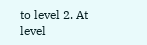to level 2. At level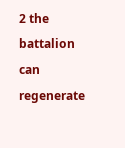2 the battalion can regenerate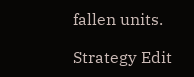fallen units.

Strategy Edit